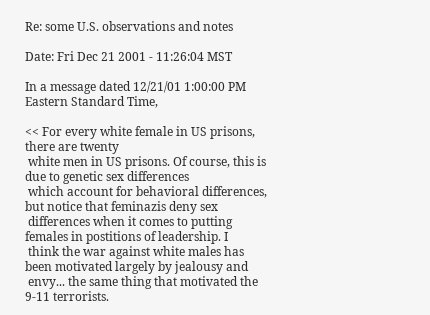Re: some U.S. observations and notes

Date: Fri Dec 21 2001 - 11:26:04 MST

In a message dated 12/21/01 1:00:00 PM Eastern Standard Time,

<< For every white female in US prisons, there are twenty
 white men in US prisons. Of course, this is due to genetic sex differences
 which account for behavioral differences, but notice that feminazis deny sex
 differences when it comes to putting females in postitions of leadership. I
 think the war against white males has been motivated largely by jealousy and
 envy... the same thing that motivated the 9-11 terrorists.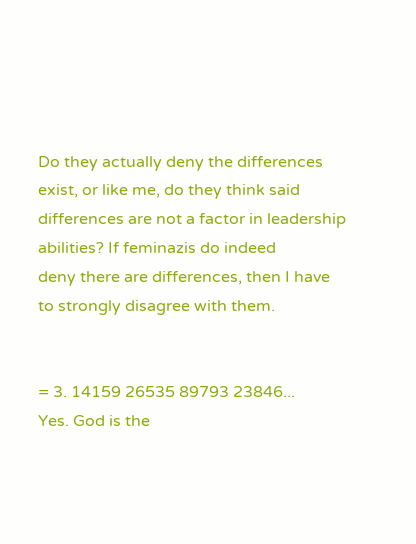Do they actually deny the differences exist, or like me, do they think said
differences are not a factor in leadership abilities? If feminazis do indeed
deny there are differences, then I have to strongly disagree with them.


= 3. 14159 26535 89793 23846...
Yes. God is the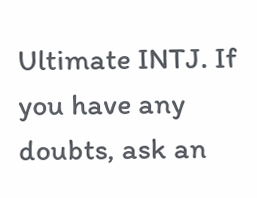Ultimate INTJ. If you have any doubts, ask an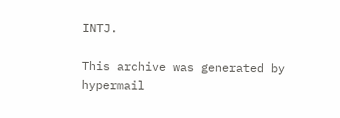INTJ.

This archive was generated by hypermail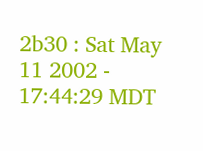2b30 : Sat May 11 2002 - 17:44:29 MDT